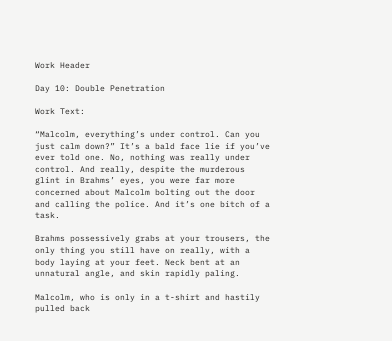Work Header

Day 10: Double Penetration

Work Text:

“Malcolm, everything’s under control. Can you just calm down?” It’s a bald face lie if you’ve ever told one. No, nothing was really under control. And really, despite the murderous glint in Brahms’ eyes, you were far more concerned about Malcolm bolting out the door and calling the police. And it’s one bitch of a task.

Brahms possessively grabs at your trousers, the only thing you still have on really, with a body laying at your feet. Neck bent at an unnatural angle, and skin rapidly paling.

Malcolm, who is only in a t-shirt and hastily pulled back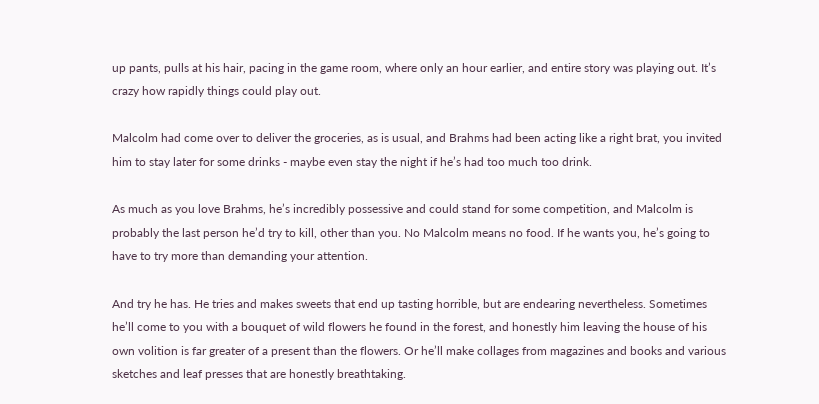up pants, pulls at his hair, pacing in the game room, where only an hour earlier, and entire story was playing out. It’s crazy how rapidly things could play out.

Malcolm had come over to deliver the groceries, as is usual, and Brahms had been acting like a right brat, you invited him to stay later for some drinks - maybe even stay the night if he’s had too much too drink.

As much as you love Brahms, he’s incredibly possessive and could stand for some competition, and Malcolm is probably the last person he’d try to kill, other than you. No Malcolm means no food. If he wants you, he’s going to have to try more than demanding your attention.

And try he has. He tries and makes sweets that end up tasting horrible, but are endearing nevertheless. Sometimes he’ll come to you with a bouquet of wild flowers he found in the forest, and honestly him leaving the house of his own volition is far greater of a present than the flowers. Or he’ll make collages from magazines and books and various sketches and leaf presses that are honestly breathtaking.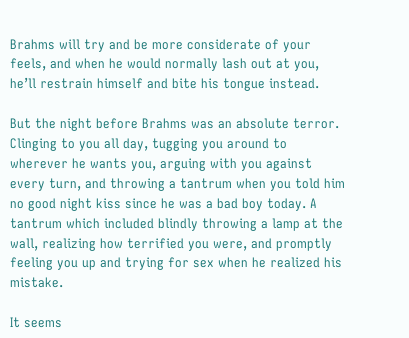Brahms will try and be more considerate of your feels, and when he would normally lash out at you, he’ll restrain himself and bite his tongue instead.

But the night before Brahms was an absolute terror. Clinging to you all day, tugging you around to wherever he wants you, arguing with you against every turn, and throwing a tantrum when you told him no good night kiss since he was a bad boy today. A tantrum which included blindly throwing a lamp at the wall, realizing how terrified you were, and promptly feeling you up and trying for sex when he realized his mistake.

It seems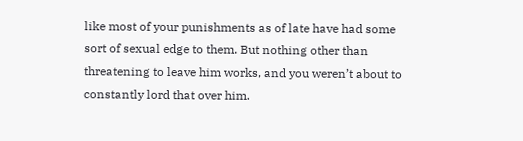like most of your punishments as of late have had some sort of sexual edge to them. But nothing other than threatening to leave him works, and you weren’t about to constantly lord that over him.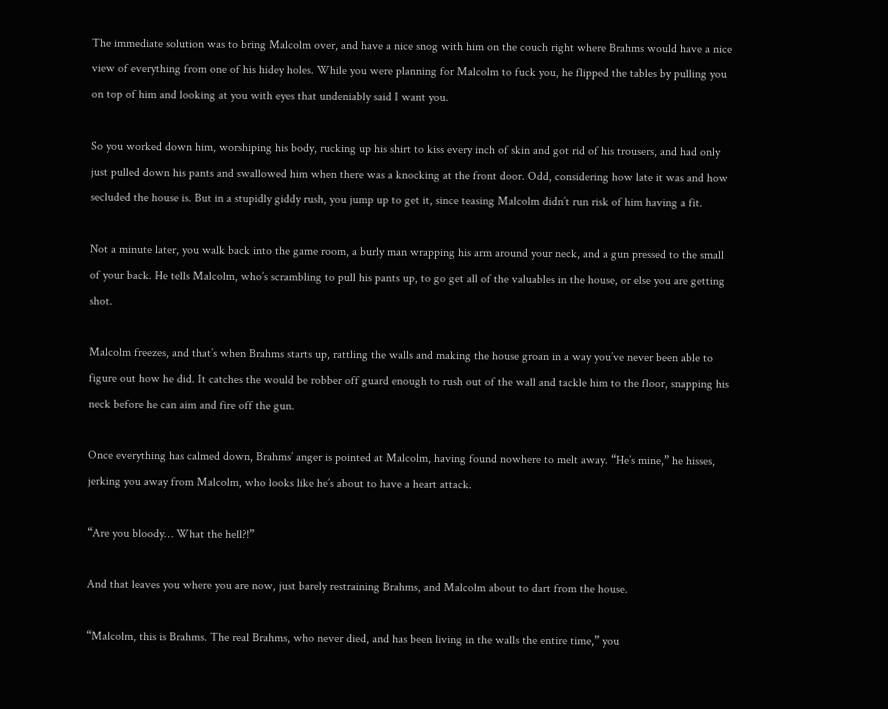The immediate solution was to bring Malcolm over, and have a nice snog with him on the couch right where Brahms would have a nice view of everything from one of his hidey holes. While you were planning for Malcolm to fuck you, he flipped the tables by pulling you on top of him and looking at you with eyes that undeniably said I want you.

So you worked down him, worshiping his body, rucking up his shirt to kiss every inch of skin and got rid of his trousers, and had only just pulled down his pants and swallowed him when there was a knocking at the front door. Odd, considering how late it was and how secluded the house is. But in a stupidly giddy rush, you jump up to get it, since teasing Malcolm didn’t run risk of him having a fit.

Not a minute later, you walk back into the game room, a burly man wrapping his arm around your neck, and a gun pressed to the small of your back. He tells Malcolm, who’s scrambling to pull his pants up, to go get all of the valuables in the house, or else you are getting shot.

Malcolm freezes, and that’s when Brahms starts up, rattling the walls and making the house groan in a way you’ve never been able to figure out how he did. It catches the would be robber off guard enough to rush out of the wall and tackle him to the floor, snapping his neck before he can aim and fire off the gun.

Once everything has calmed down, Brahms’ anger is pointed at Malcolm, having found nowhere to melt away. “He’s mine,” he hisses, jerking you away from Malcolm, who looks like he’s about to have a heart attack.

“Are you bloody… What the hell?!”

And that leaves you where you are now, just barely restraining Brahms, and Malcolm about to dart from the house.

“Malcolm, this is Brahms. The real Brahms, who never died, and has been living in the walls the entire time,” you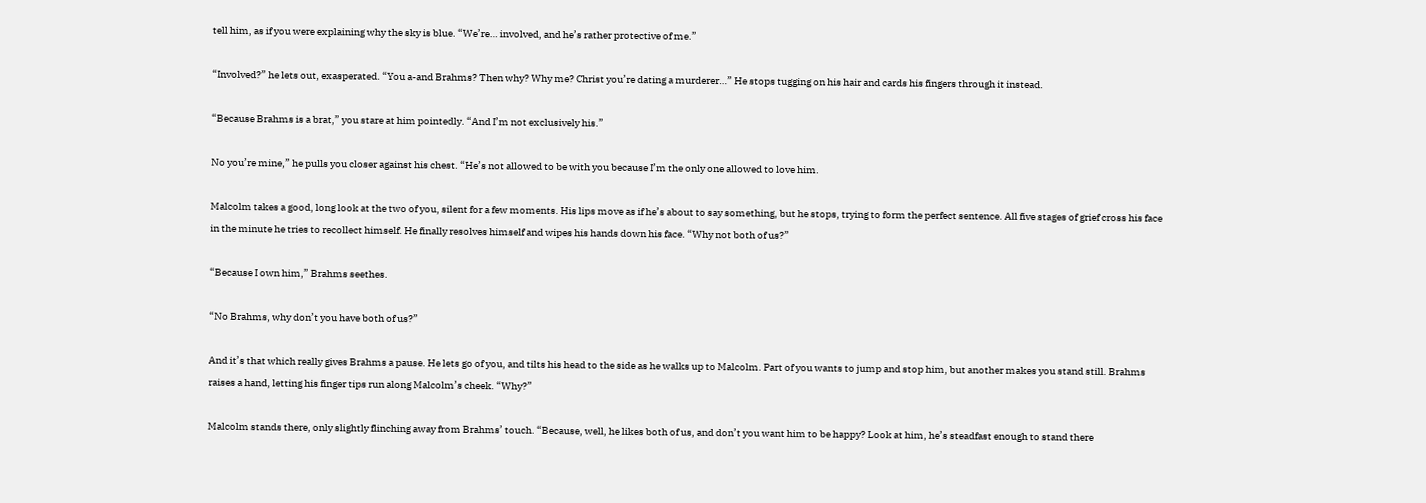tell him, as if you were explaining why the sky is blue. “We’re… involved, and he’s rather protective of me.”

“Involved?” he lets out, exasperated. “You a-and Brahms? Then why? Why me? Christ you’re dating a murderer…” He stops tugging on his hair and cards his fingers through it instead.

“Because Brahms is a brat,” you stare at him pointedly. “And I’m not exclusively his.”

No you’re mine,” he pulls you closer against his chest. “He’s not allowed to be with you because I’m the only one allowed to love him.

Malcolm takes a good, long look at the two of you, silent for a few moments. His lips move as if he’s about to say something, but he stops, trying to form the perfect sentence. All five stages of grief cross his face in the minute he tries to recollect himself. He finally resolves himself and wipes his hands down his face. “Why not both of us?”

“Because I own him,” Brahms seethes.

“No Brahms, why don’t you have both of us?”

And it’s that which really gives Brahms a pause. He lets go of you, and tilts his head to the side as he walks up to Malcolm. Part of you wants to jump and stop him, but another makes you stand still. Brahms raises a hand, letting his finger tips run along Malcolm’s cheek. “Why?”

Malcolm stands there, only slightly flinching away from Brahms’ touch. “Because, well, he likes both of us, and don’t you want him to be happy? Look at him, he’s steadfast enough to stand there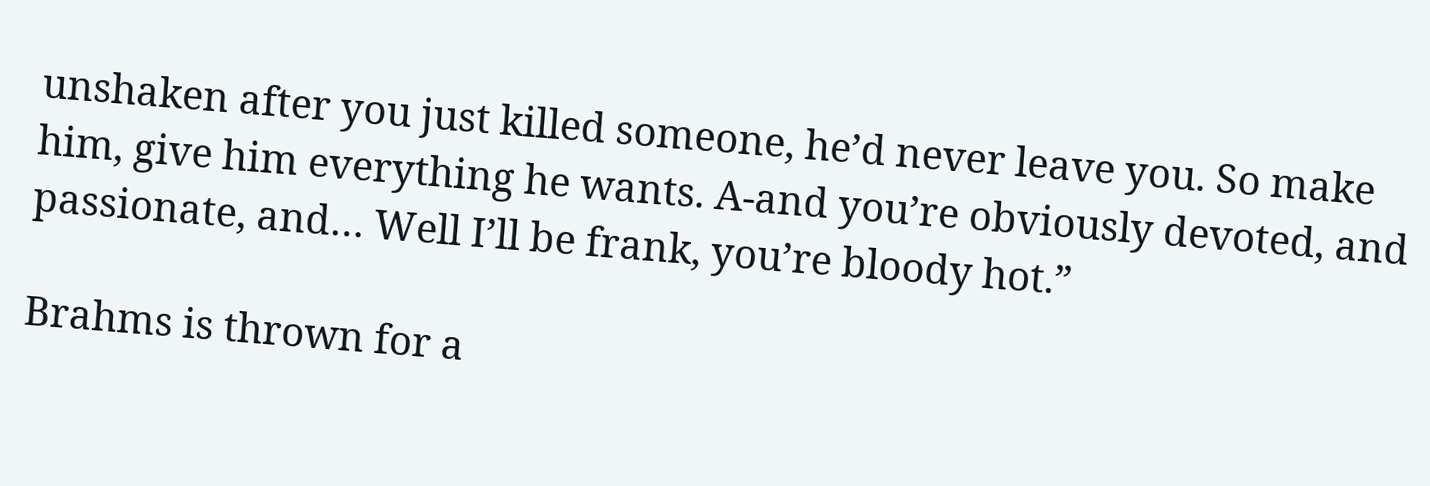unshaken after you just killed someone, he’d never leave you. So make him, give him everything he wants. A-and you’re obviously devoted, and passionate, and… Well I’ll be frank, you’re bloody hot.”

Brahms is thrown for a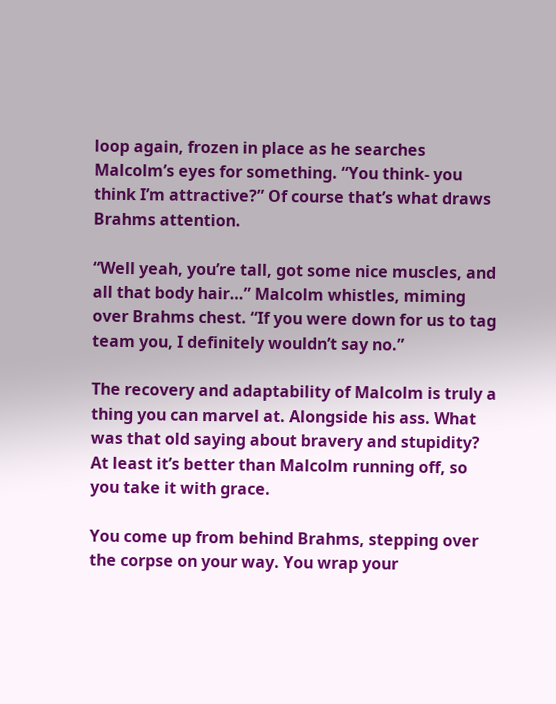loop again, frozen in place as he searches Malcolm’s eyes for something. “You think- you think I’m attractive?” Of course that’s what draws Brahms attention.

“Well yeah, you’re tall, got some nice muscles, and all that body hair…” Malcolm whistles, miming over Brahms chest. “If you were down for us to tag team you, I definitely wouldn’t say no.”

The recovery and adaptability of Malcolm is truly a thing you can marvel at. Alongside his ass. What was that old saying about bravery and stupidity? At least it’s better than Malcolm running off, so you take it with grace.

You come up from behind Brahms, stepping over the corpse on your way. You wrap your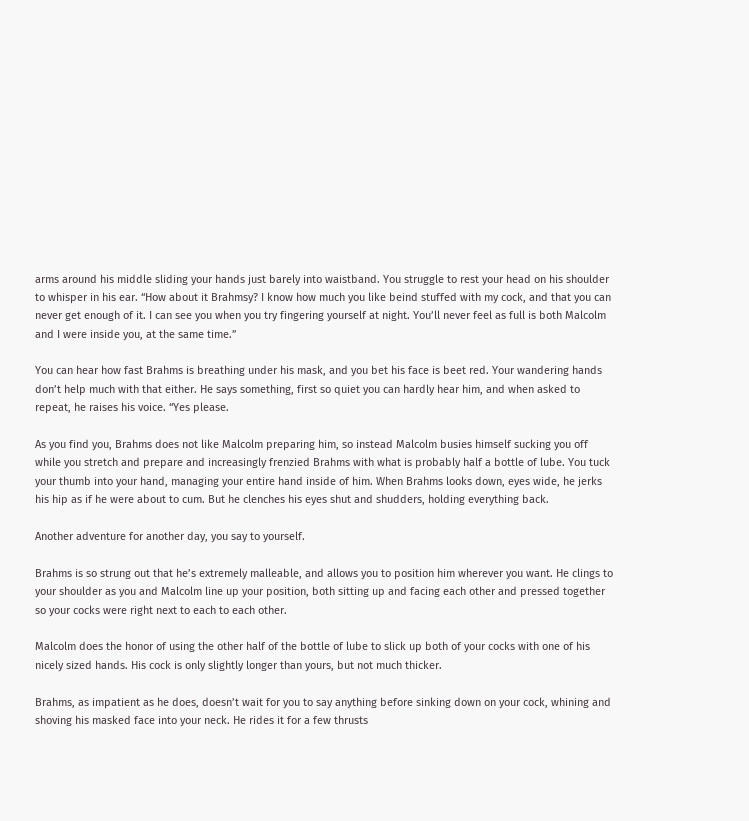arms around his middle sliding your hands just barely into waistband. You struggle to rest your head on his shoulder to whisper in his ear. “How about it Brahmsy? I know how much you like beind stuffed with my cock, and that you can never get enough of it. I can see you when you try fingering yourself at night. You’ll never feel as full is both Malcolm and I were inside you, at the same time.”

You can hear how fast Brahms is breathing under his mask, and you bet his face is beet red. Your wandering hands don’t help much with that either. He says something, first so quiet you can hardly hear him, and when asked to repeat, he raises his voice. “Yes please.

As you find you, Brahms does not like Malcolm preparing him, so instead Malcolm busies himself sucking you off while you stretch and prepare and increasingly frenzied Brahms with what is probably half a bottle of lube. You tuck your thumb into your hand, managing your entire hand inside of him. When Brahms looks down, eyes wide, he jerks his hip as if he were about to cum. But he clenches his eyes shut and shudders, holding everything back.

Another adventure for another day, you say to yourself.

Brahms is so strung out that he’s extremely malleable, and allows you to position him wherever you want. He clings to your shoulder as you and Malcolm line up your position, both sitting up and facing each other and pressed together so your cocks were right next to each to each other.

Malcolm does the honor of using the other half of the bottle of lube to slick up both of your cocks with one of his nicely sized hands. His cock is only slightly longer than yours, but not much thicker.

Brahms, as impatient as he does, doesn’t wait for you to say anything before sinking down on your cock, whining and shoving his masked face into your neck. He rides it for a few thrusts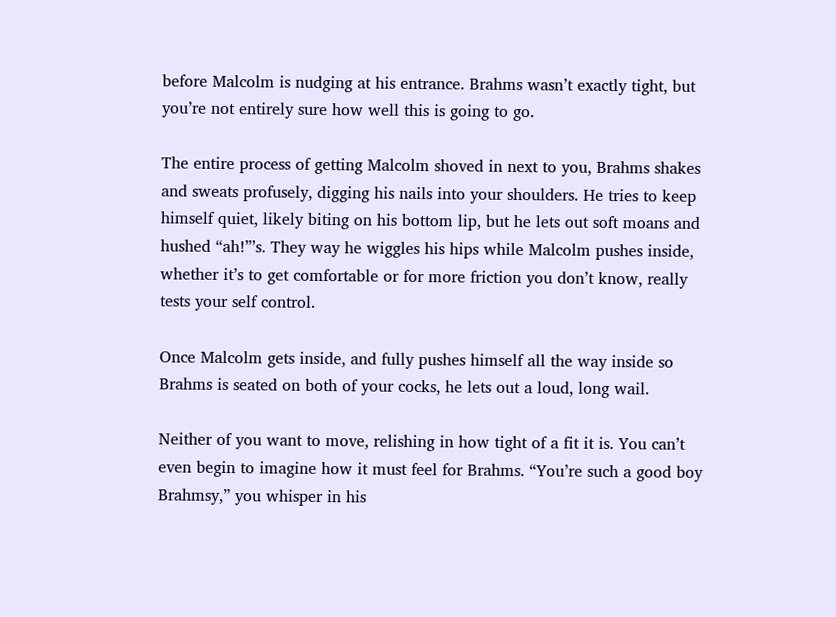before Malcolm is nudging at his entrance. Brahms wasn’t exactly tight, but you’re not entirely sure how well this is going to go.

The entire process of getting Malcolm shoved in next to you, Brahms shakes and sweats profusely, digging his nails into your shoulders. He tries to keep himself quiet, likely biting on his bottom lip, but he lets out soft moans and hushed “ah!”’s. They way he wiggles his hips while Malcolm pushes inside, whether it’s to get comfortable or for more friction you don’t know, really tests your self control.

Once Malcolm gets inside, and fully pushes himself all the way inside so Brahms is seated on both of your cocks, he lets out a loud, long wail.

Neither of you want to move, relishing in how tight of a fit it is. You can’t even begin to imagine how it must feel for Brahms. “You’re such a good boy Brahmsy,” you whisper in his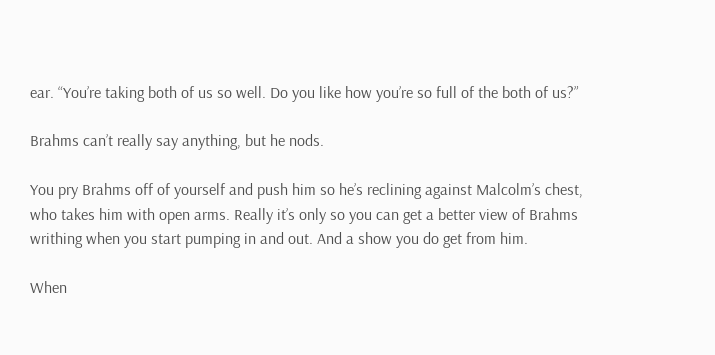ear. “You’re taking both of us so well. Do you like how you’re so full of the both of us?”

Brahms can’t really say anything, but he nods.

You pry Brahms off of yourself and push him so he’s reclining against Malcolm’s chest, who takes him with open arms. Really it’s only so you can get a better view of Brahms writhing when you start pumping in and out. And a show you do get from him.

When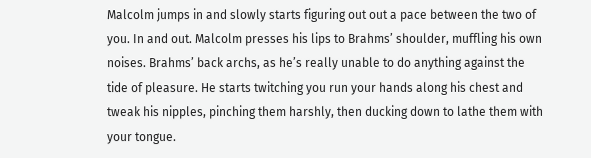Malcolm jumps in and slowly starts figuring out out a pace between the two of you. In and out. Malcolm presses his lips to Brahms’ shoulder, muffling his own noises. Brahms’ back archs, as he’s really unable to do anything against the tide of pleasure. He starts twitching you run your hands along his chest and tweak his nipples, pinching them harshly, then ducking down to lathe them with your tongue.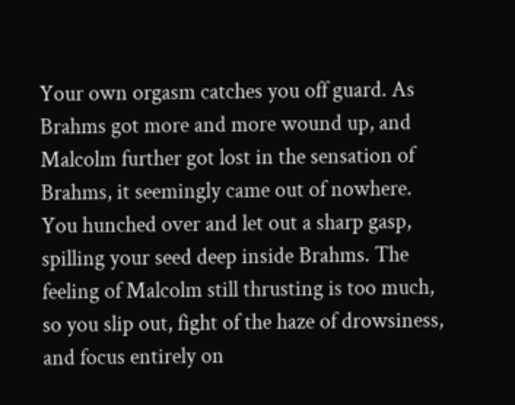Your own orgasm catches you off guard. As Brahms got more and more wound up, and Malcolm further got lost in the sensation of Brahms, it seemingly came out of nowhere. You hunched over and let out a sharp gasp, spilling your seed deep inside Brahms. The feeling of Malcolm still thrusting is too much, so you slip out, fight of the haze of drowsiness, and focus entirely on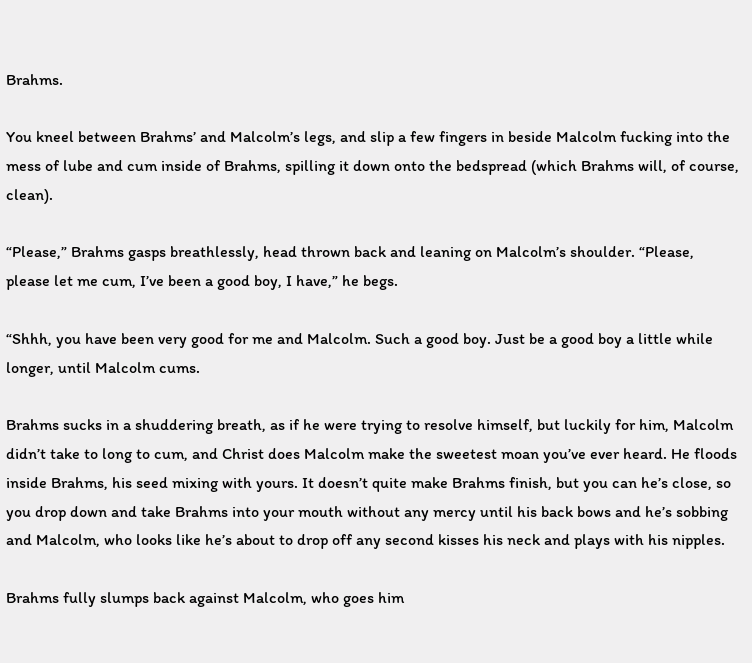Brahms.

You kneel between Brahms’ and Malcolm’s legs, and slip a few fingers in beside Malcolm fucking into the mess of lube and cum inside of Brahms, spilling it down onto the bedspread (which Brahms will, of course, clean).

“Please,” Brahms gasps breathlessly, head thrown back and leaning on Malcolm’s shoulder. “Please, please let me cum, I’ve been a good boy, I have,” he begs.

“Shhh, you have been very good for me and Malcolm. Such a good boy. Just be a good boy a little while longer, until Malcolm cums.

Brahms sucks in a shuddering breath, as if he were trying to resolve himself, but luckily for him, Malcolm didn’t take to long to cum, and Christ does Malcolm make the sweetest moan you’ve ever heard. He floods inside Brahms, his seed mixing with yours. It doesn’t quite make Brahms finish, but you can he’s close, so you drop down and take Brahms into your mouth without any mercy until his back bows and he’s sobbing and Malcolm, who looks like he’s about to drop off any second kisses his neck and plays with his nipples.

Brahms fully slumps back against Malcolm, who goes him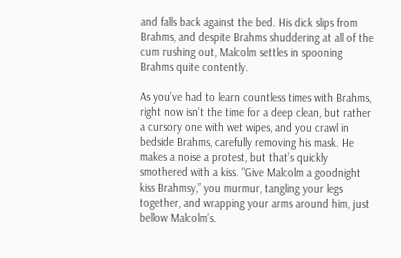and falls back against the bed. His dick slips from Brahms, and despite Brahms shuddering at all of the cum rushing out, Malcolm settles in spooning Brahms quite contently.

As you’ve had to learn countless times with Brahms, right now isn’t the time for a deep clean, but rather a cursory one with wet wipes, and you crawl in bedside Brahms, carefully removing his mask. He makes a noise a protest, but that’s quickly smothered with a kiss. "Give Malcolm a goodnight kiss Brahmsy,” you murmur, tangling your legs together, and wrapping your arms around him, just bellow Malcolm’s.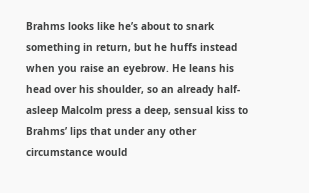Brahms looks like he’s about to snark something in return, but he huffs instead when you raise an eyebrow. He leans his head over his shoulder, so an already half-asleep Malcolm press a deep, sensual kiss to Brahms’ lips that under any other circumstance would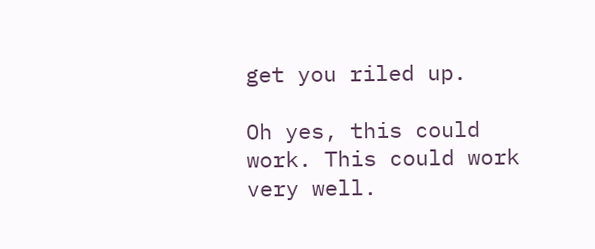get you riled up.

Oh yes, this could work. This could work very well.